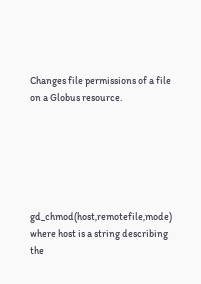Changes file permissions of a file on a Globus resource.






gd_chmod(host,remotefile,mode) where host is a string describing the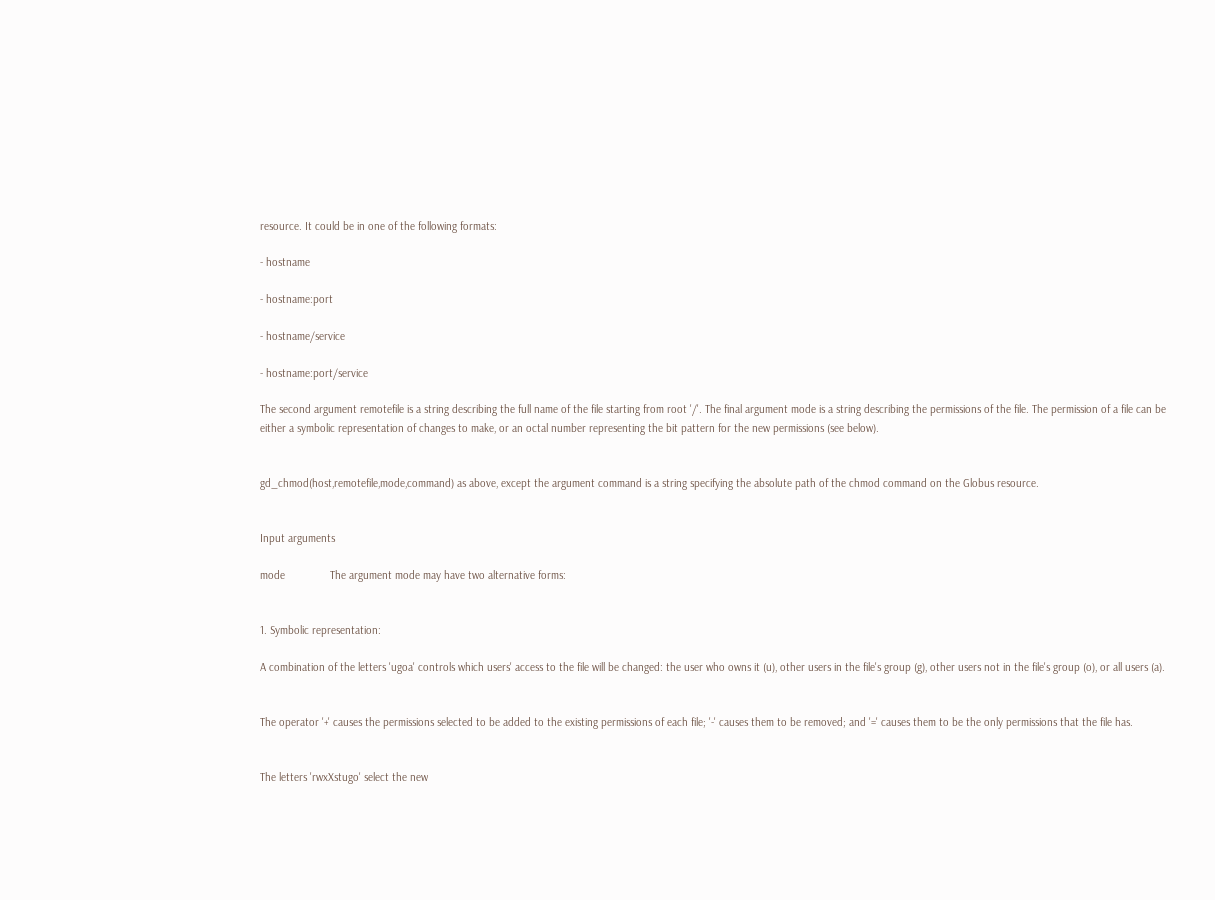resource. It could be in one of the following formats:

- hostname

- hostname:port

- hostname/service

- hostname:port/service

The second argument remotefile is a string describing the full name of the file starting from root '/'. The final argument mode is a string describing the permissions of the file. The permission of a file can be either a symbolic representation of changes to make, or an octal number representing the bit pattern for the new permissions (see below).


gd_chmod(host,remotefile,mode,command) as above, except the argument command is a string specifying the absolute path of the chmod command on the Globus resource.


Input arguments

mode               The argument mode may have two alternative forms:


1. Symbolic representation:

A combination of the letters 'ugoa' controls which users' access to the file will be changed: the user who owns it (u), other users in the file's group (g), other users not in the file's group (o), or all users (a).


The operator '+' causes the permissions selected to be added to the existing permissions of each file; '-' causes them to be removed; and '=' causes them to be the only permissions that the file has.


The letters 'rwxXstugo' select the new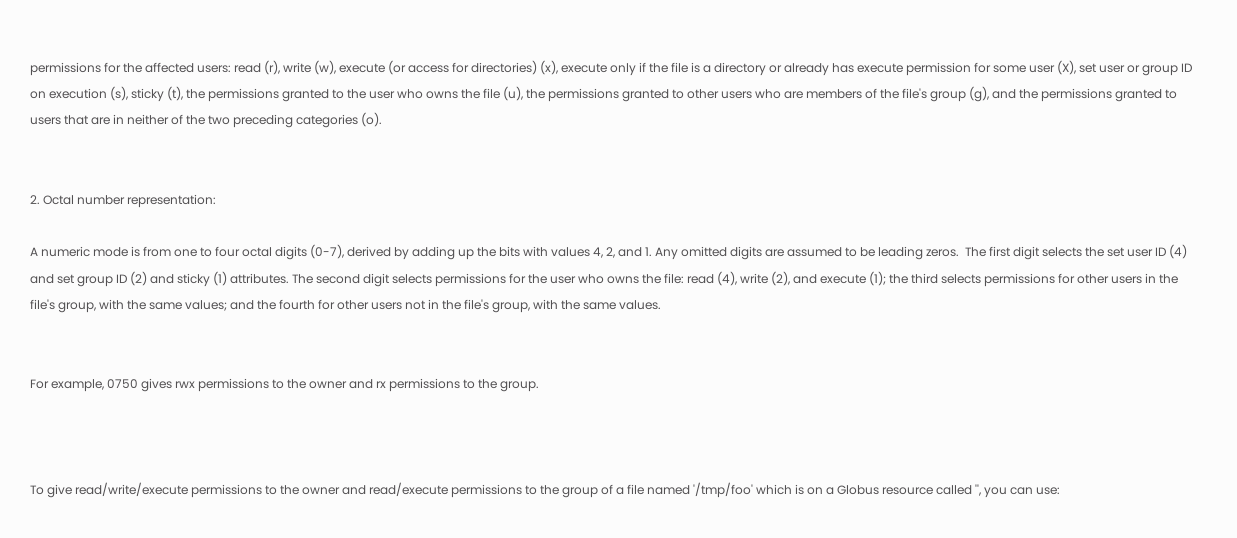permissions for the affected users: read (r), write (w), execute (or access for directories) (x), execute only if the file is a directory or already has execute permission for some user (X), set user or group ID on execution (s), sticky (t), the permissions granted to the user who owns the file (u), the permissions granted to other users who are members of the file's group (g), and the permissions granted to users that are in neither of the two preceding categories (o).


2. Octal number representation:

A numeric mode is from one to four octal digits (0-7), derived by adding up the bits with values 4, 2, and 1. Any omitted digits are assumed to be leading zeros.  The first digit selects the set user ID (4) and set group ID (2) and sticky (1) attributes. The second digit selects permissions for the user who owns the file: read (4), write (2), and execute (1); the third selects permissions for other users in the file's group, with the same values; and the fourth for other users not in the file's group, with the same values.


For example, 0750 gives rwx permissions to the owner and rx permissions to the group.



To give read/write/execute permissions to the owner and read/execute permissions to the group of a file named '/tmp/foo' which is on a Globus resource called '', you can use: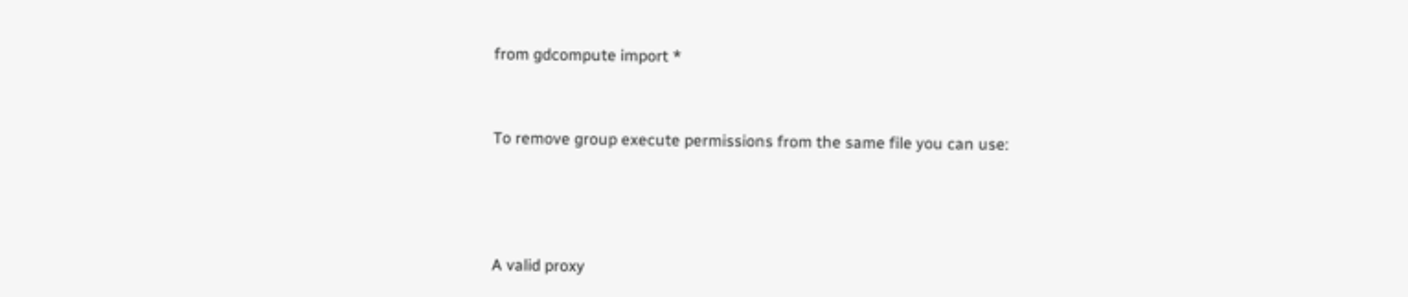from gdcompute import *



To remove group execute permissions from the same file you can use:





A valid proxy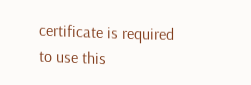certificate is required to use this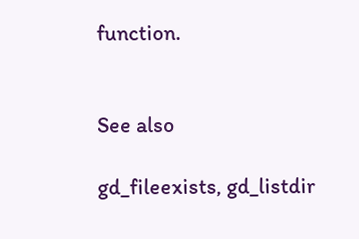function.


See also

gd_fileexists, gd_listdir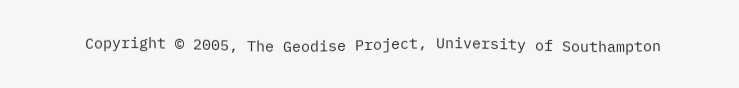Copyright © 2005, The Geodise Project, University of Southampton